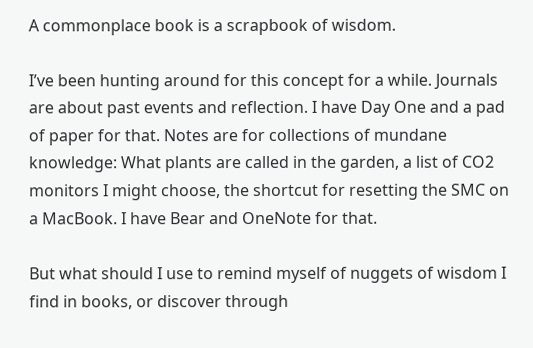A commonplace book is a scrapbook of wisdom.

I’ve been hunting around for this concept for a while. Journals are about past events and reflection. I have Day One and a pad of paper for that. Notes are for collections of mundane knowledge: What plants are called in the garden, a list of CO2 monitors I might choose, the shortcut for resetting the SMC on a MacBook. I have Bear and OneNote for that.

But what should I use to remind myself of nuggets of wisdom I find in books, or discover through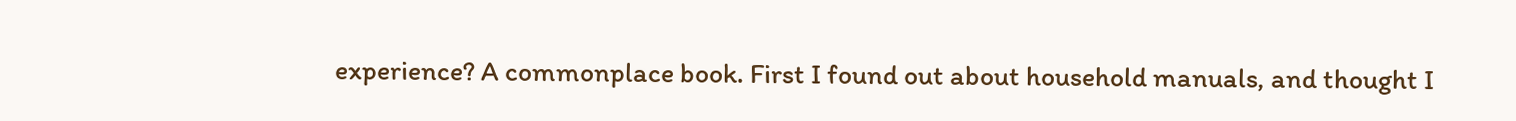experience? A commonplace book. First I found out about household manuals, and thought I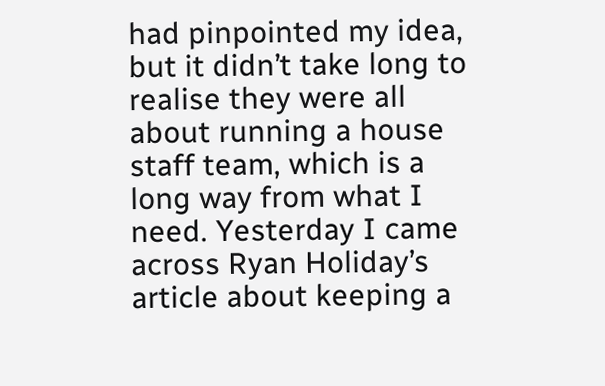had pinpointed my idea, but it didn’t take long to realise they were all about running a house staff team, which is a long way from what I need. Yesterday I came across Ryan Holiday’s article about keeping a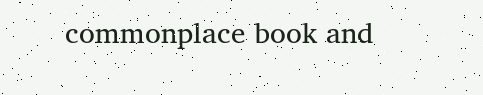commonplace book and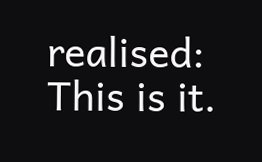realised: This is it.